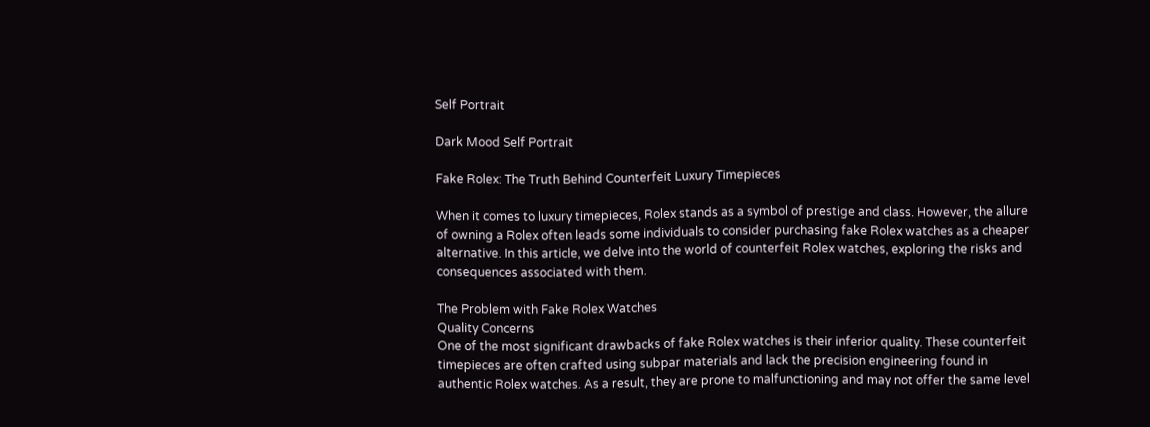Self Portrait

Dark Mood Self Portrait

Fake Rolex: The Truth Behind Counterfeit Luxury Timepieces

When it comes to luxury timepieces, Rolex stands as a symbol of prestige and class. However, the allure of owning a Rolex often leads some individuals to consider purchasing fake Rolex watches as a cheaper alternative. In this article, we delve into the world of counterfeit Rolex watches, exploring the risks and consequences associated with them.

The Problem with Fake Rolex Watches
Quality Concerns
One of the most significant drawbacks of fake Rolex watches is their inferior quality. These counterfeit timepieces are often crafted using subpar materials and lack the precision engineering found in authentic Rolex watches. As a result, they are prone to malfunctioning and may not offer the same level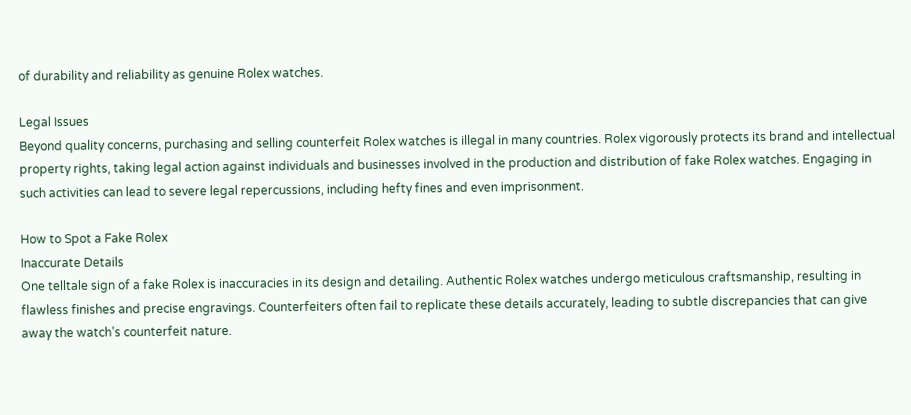of durability and reliability as genuine Rolex watches.

Legal Issues
Beyond quality concerns, purchasing and selling counterfeit Rolex watches is illegal in many countries. Rolex vigorously protects its brand and intellectual property rights, taking legal action against individuals and businesses involved in the production and distribution of fake Rolex watches. Engaging in such activities can lead to severe legal repercussions, including hefty fines and even imprisonment.

How to Spot a Fake Rolex
Inaccurate Details
One telltale sign of a fake Rolex is inaccuracies in its design and detailing. Authentic Rolex watches undergo meticulous craftsmanship, resulting in flawless finishes and precise engravings. Counterfeiters often fail to replicate these details accurately, leading to subtle discrepancies that can give away the watch’s counterfeit nature.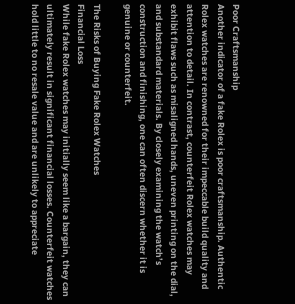Poor Craftsmanship
Another indicator of a fake Rolex is poor craftsmanship. Authentic Rolex watches are renowned for their impeccable build quality and attention to detail. In contrast, counterfeit Rolex watches may exhibit flaws such as misaligned hands, uneven printing on the dial, and substandard materials. By closely examining the watch’s construction and finishing, one can often discern whether it is genuine or counterfeit.

The Risks of Buying Fake Rolex Watches
Financial Loss
While fake Rolex watches may initially seem like a bargain, they can ultimately result in significant financial losses. Counterfeit watches hold little to no resale value and are unlikely to appreciate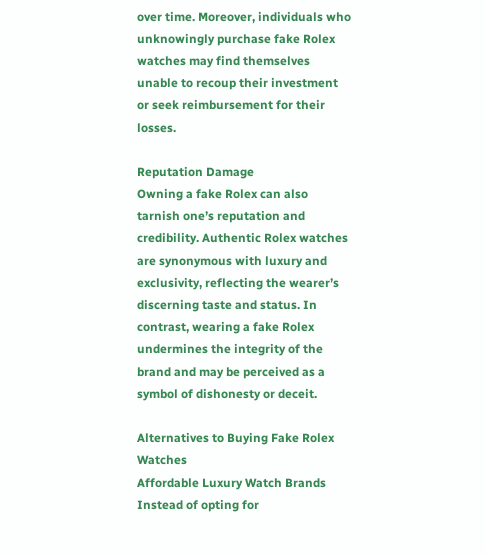over time. Moreover, individuals who unknowingly purchase fake Rolex watches may find themselves unable to recoup their investment or seek reimbursement for their losses.

Reputation Damage
Owning a fake Rolex can also tarnish one’s reputation and credibility. Authentic Rolex watches are synonymous with luxury and exclusivity, reflecting the wearer’s discerning taste and status. In contrast, wearing a fake Rolex undermines the integrity of the brand and may be perceived as a symbol of dishonesty or deceit.

Alternatives to Buying Fake Rolex Watches
Affordable Luxury Watch Brands
Instead of opting for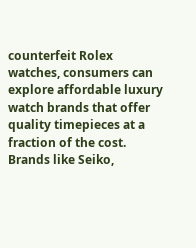counterfeit Rolex watches, consumers can explore affordable luxury watch brands that offer quality timepieces at a fraction of the cost. Brands like Seiko,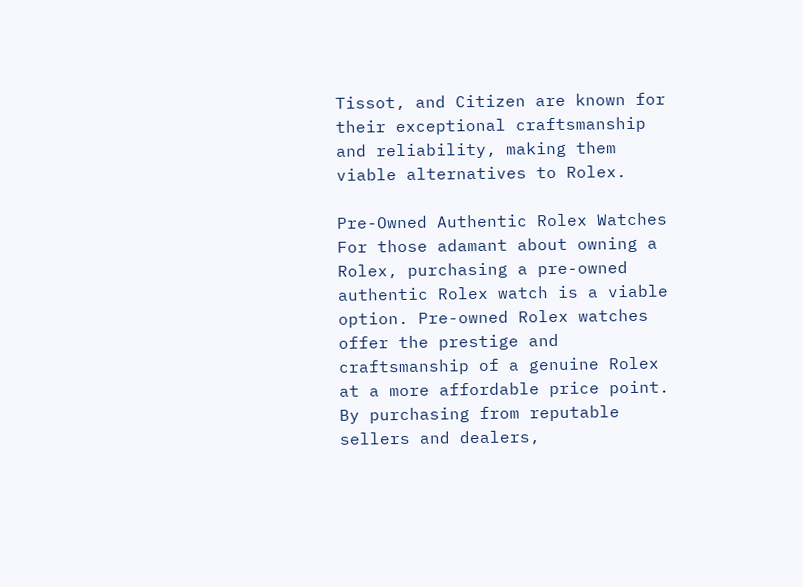Tissot, and Citizen are known for their exceptional craftsmanship and reliability, making them viable alternatives to Rolex.

Pre-Owned Authentic Rolex Watches
For those adamant about owning a Rolex, purchasing a pre-owned authentic Rolex watch is a viable option. Pre-owned Rolex watches offer the prestige and craftsmanship of a genuine Rolex at a more affordable price point. By purchasing from reputable sellers and dealers,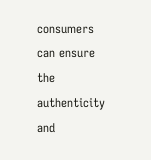consumers can ensure the authenticity and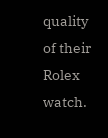quality of their Rolex watch.